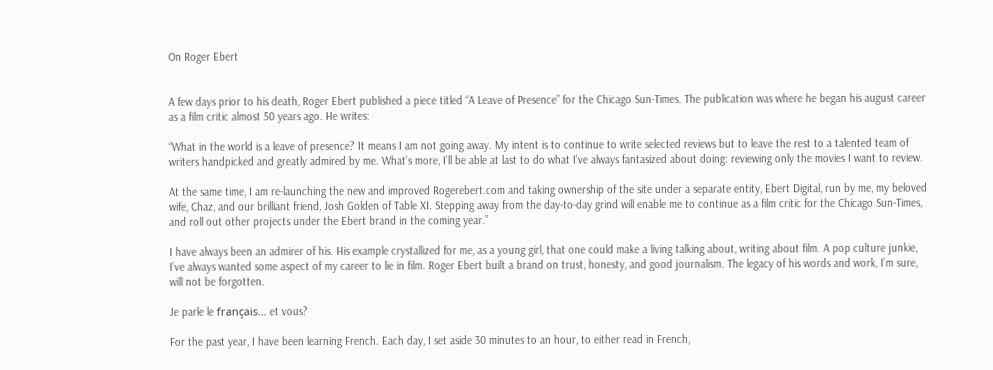On Roger Ebert


A few days prior to his death, Roger Ebert published a piece titled “A Leave of Presence” for the Chicago Sun-Times. The publication was where he began his august career as a film critic almost 50 years ago. He writes:

“What in the world is a leave of presence? It means I am not going away. My intent is to continue to write selected reviews but to leave the rest to a talented team of writers handpicked and greatly admired by me. What’s more, I’ll be able at last to do what I’ve always fantasized about doing: reviewing only the movies I want to review.

At the same time, I am re-launching the new and improved Rogerebert.com and taking ownership of the site under a separate entity, Ebert Digital, run by me, my beloved wife, Chaz, and our brilliant friend, Josh Golden of Table XI. Stepping away from the day-to-day grind will enable me to continue as a film critic for the Chicago Sun-Times, and roll out other projects under the Ebert brand in the coming year.”

I have always been an admirer of his. His example crystallized for me, as a young girl, that one could make a living talking about, writing about film. A pop culture junkie, I’ve always wanted some aspect of my career to lie in film. Roger Ebert built a brand on trust, honesty, and good journalism. The legacy of his words and work, I’m sure, will not be forgotten.

Je parle le français… et vous?

For the past year, I have been learning French. Each day, I set aside 30 minutes to an hour, to either read in French,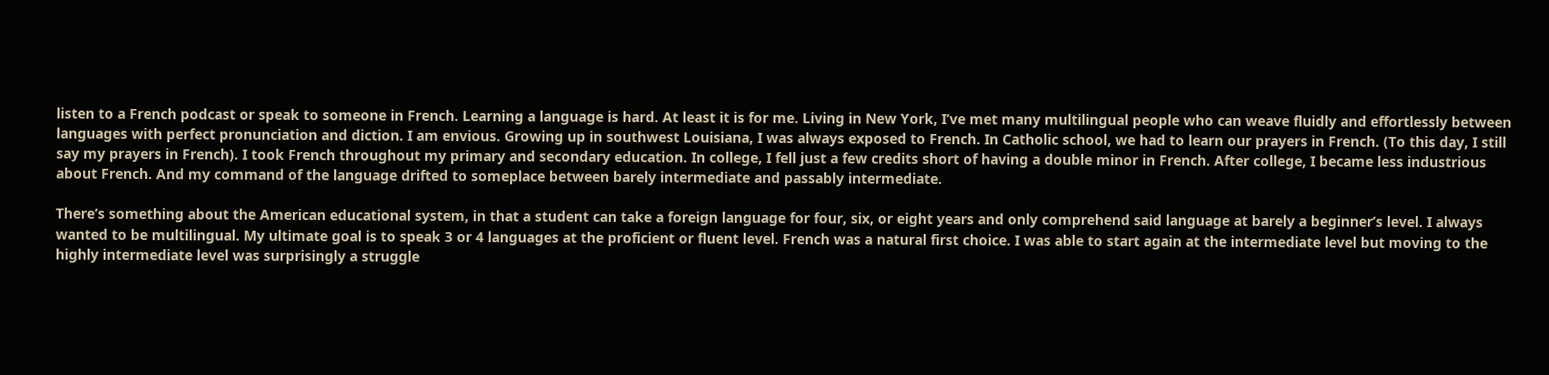listen to a French podcast or speak to someone in French. Learning a language is hard. At least it is for me. Living in New York, I’ve met many multilingual people who can weave fluidly and effortlessly between languages with perfect pronunciation and diction. I am envious. Growing up in southwest Louisiana, I was always exposed to French. In Catholic school, we had to learn our prayers in French. (To this day, I still say my prayers in French). I took French throughout my primary and secondary education. In college, I fell just a few credits short of having a double minor in French. After college, I became less industrious about French. And my command of the language drifted to someplace between barely intermediate and passably intermediate.

There’s something about the American educational system, in that a student can take a foreign language for four, six, or eight years and only comprehend said language at barely a beginner’s level. I always wanted to be multilingual. My ultimate goal is to speak 3 or 4 languages at the proficient or fluent level. French was a natural first choice. I was able to start again at the intermediate level but moving to the highly intermediate level was surprisingly a struggle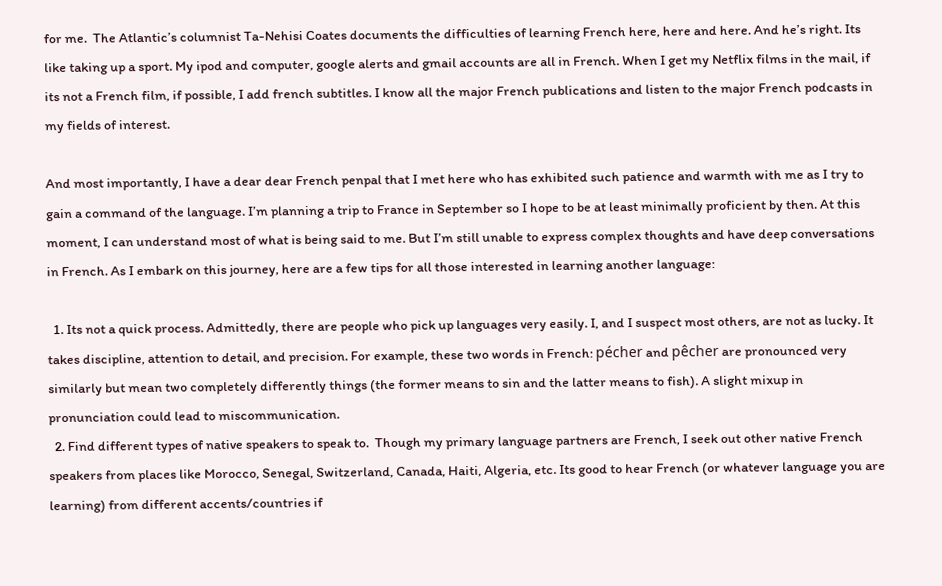for me.  The Atlantic’s columnist Ta-Nehisi Coates documents the difficulties of learning French here, here and here. And he’s right. Its like taking up a sport. My ipod and computer, google alerts and gmail accounts are all in French. When I get my Netflix films in the mail, if its not a French film, if possible, I add french subtitles. I know all the major French publications and listen to the major French podcasts in my fields of interest.

And most importantly, I have a dear dear French penpal that I met here who has exhibited such patience and warmth with me as I try to gain a command of the language. I’m planning a trip to France in September so I hope to be at least minimally proficient by then. At this moment, I can understand most of what is being said to me. But I’m still unable to express complex thoughts and have deep conversations in French. As I embark on this journey, here are a few tips for all those interested in learning another language:

  1. Its not a quick process. Admittedly, there are people who pick up languages very easily. I, and I suspect most others, are not as lucky. It takes discipline, attention to detail, and precision. For example, these two words in French: pécher and pêcher are pronounced very similarly but mean two completely differently things (the former means to sin and the latter means to fish). A slight mixup in pronunciation could lead to miscommunication.
  2. Find different types of native speakers to speak to.  Though my primary language partners are French, I seek out other native French speakers from places like Morocco, Senegal, Switzerland, Canada, Haiti, Algeria, etc. Its good to hear French (or whatever language you are learning) from different accents/countries if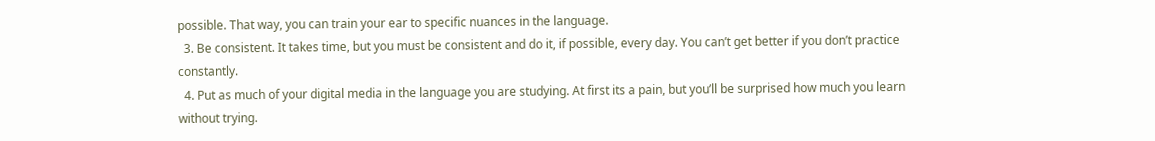possible. That way, you can train your ear to specific nuances in the language.
  3. Be consistent. It takes time, but you must be consistent and do it, if possible, every day. You can’t get better if you don’t practice constantly.
  4. Put as much of your digital media in the language you are studying. At first its a pain, but you’ll be surprised how much you learn without trying.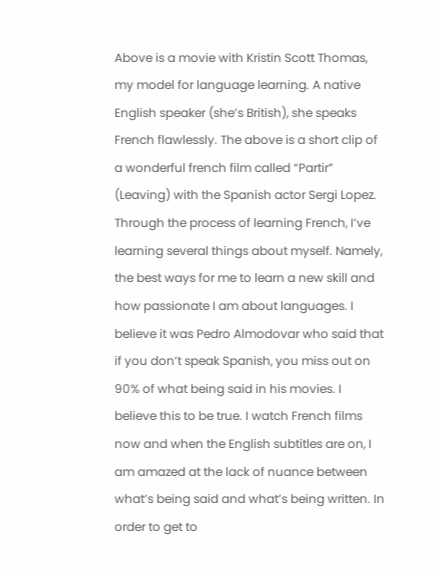Above is a movie with Kristin Scott Thomas, my model for language learning. A native English speaker (she’s British), she speaks French flawlessly. The above is a short clip of a wonderful french film called “Partir” (Leaving) with the Spanish actor Sergi Lopez.  Through the process of learning French, I’ve learning several things about myself. Namely, the best ways for me to learn a new skill and how passionate I am about languages. I believe it was Pedro Almodovar who said that if you don’t speak Spanish, you miss out on 90% of what being said in his movies. I believe this to be true. I watch French films now and when the English subtitles are on, I am amazed at the lack of nuance between what’s being said and what’s being written. In order to get to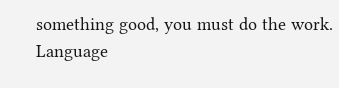something good, you must do the work. Language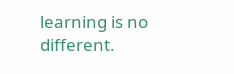learning is no different.